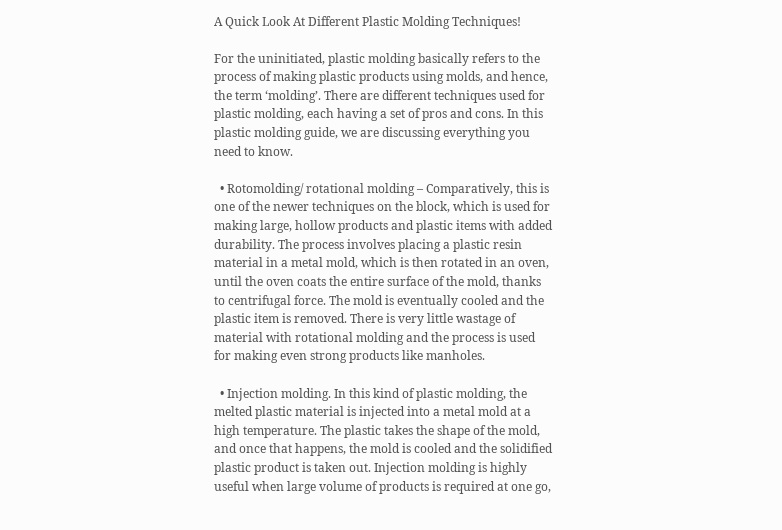A Quick Look At Different Plastic Molding Techniques!

For the uninitiated, plastic molding basically refers to the process of making plastic products using molds, and hence, the term ‘molding’. There are different techniques used for plastic molding, each having a set of pros and cons. In this plastic molding guide, we are discussing everything you need to know.

  • Rotomolding/ rotational molding – Comparatively, this is one of the newer techniques on the block, which is used for making large, hollow products and plastic items with added durability. The process involves placing a plastic resin material in a metal mold, which is then rotated in an oven, until the oven coats the entire surface of the mold, thanks to centrifugal force. The mold is eventually cooled and the plastic item is removed. There is very little wastage of material with rotational molding and the process is used for making even strong products like manholes.

  • Injection molding. In this kind of plastic molding, the melted plastic material is injected into a metal mold at a high temperature. The plastic takes the shape of the mold, and once that happens, the mold is cooled and the solidified plastic product is taken out. Injection molding is highly useful when large volume of products is required at one go,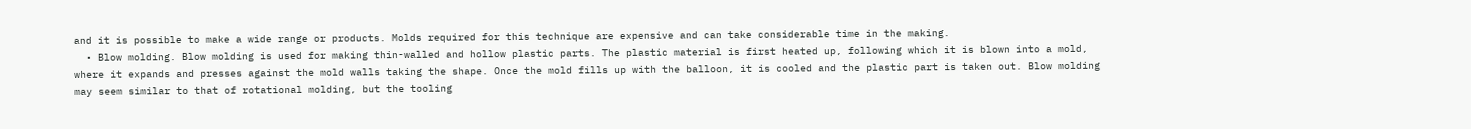and it is possible to make a wide range or products. Molds required for this technique are expensive and can take considerable time in the making.
  • Blow molding. Blow molding is used for making thin-walled and hollow plastic parts. The plastic material is first heated up, following which it is blown into a mold, where it expands and presses against the mold walls taking the shape. Once the mold fills up with the balloon, it is cooled and the plastic part is taken out. Blow molding may seem similar to that of rotational molding, but the tooling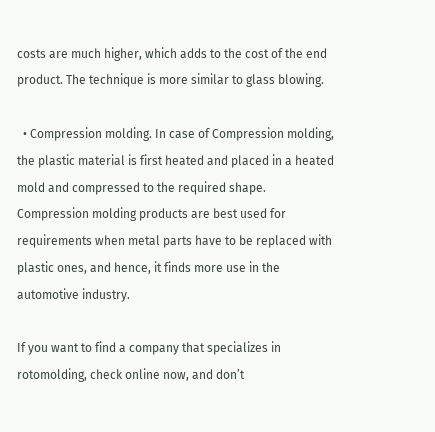costs are much higher, which adds to the cost of the end product. The technique is more similar to glass blowing.

  • Compression molding. In case of Compression molding, the plastic material is first heated and placed in a heated mold and compressed to the required shape. Compression molding products are best used for requirements when metal parts have to be replaced with plastic ones, and hence, it finds more use in the automotive industry.

If you want to find a company that specializes in rotomolding, check online now, and don’t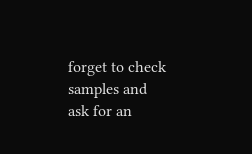forget to check samples and ask for an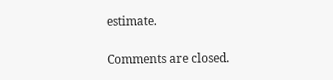estimate.

Comments are closed.